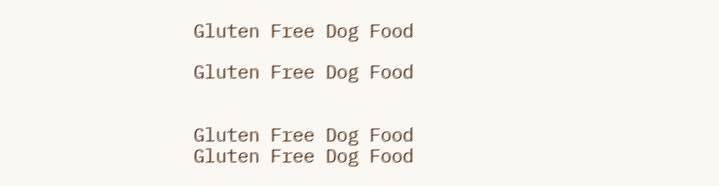Gluten Free Dog Food

Gluten Free Dog Food


Gluten Free Dog Food
Gluten Free Dog Food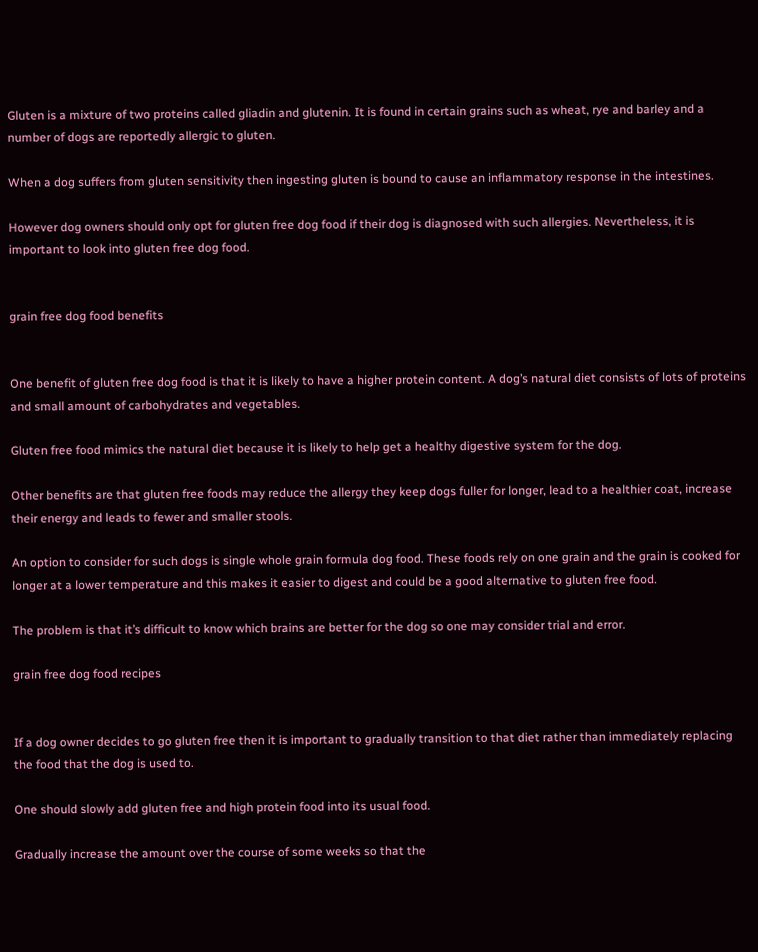Gluten is a mixture of two proteins called gliadin and glutenin. It is found in certain grains such as wheat, rye and barley and a number of dogs are reportedly allergic to gluten.

When a dog suffers from gluten sensitivity then ingesting gluten is bound to cause an inflammatory response in the intestines.

However dog owners should only opt for gluten free dog food if their dog is diagnosed with such allergies. Nevertheless, it is important to look into gluten free dog food.


grain free dog food benefits


One benefit of gluten free dog food is that it is likely to have a higher protein content. A dog’s natural diet consists of lots of proteins and small amount of carbohydrates and vegetables.

Gluten free food mimics the natural diet because it is likely to help get a healthy digestive system for the dog.

Other benefits are that gluten free foods may reduce the allergy they keep dogs fuller for longer, lead to a healthier coat, increase their energy and leads to fewer and smaller stools.

An option to consider for such dogs is single whole grain formula dog food. These foods rely on one grain and the grain is cooked for longer at a lower temperature and this makes it easier to digest and could be a good alternative to gluten free food.

The problem is that it’s difficult to know which brains are better for the dog so one may consider trial and error.

grain free dog food recipes


If a dog owner decides to go gluten free then it is important to gradually transition to that diet rather than immediately replacing the food that the dog is used to.

One should slowly add gluten free and high protein food into its usual food.

Gradually increase the amount over the course of some weeks so that the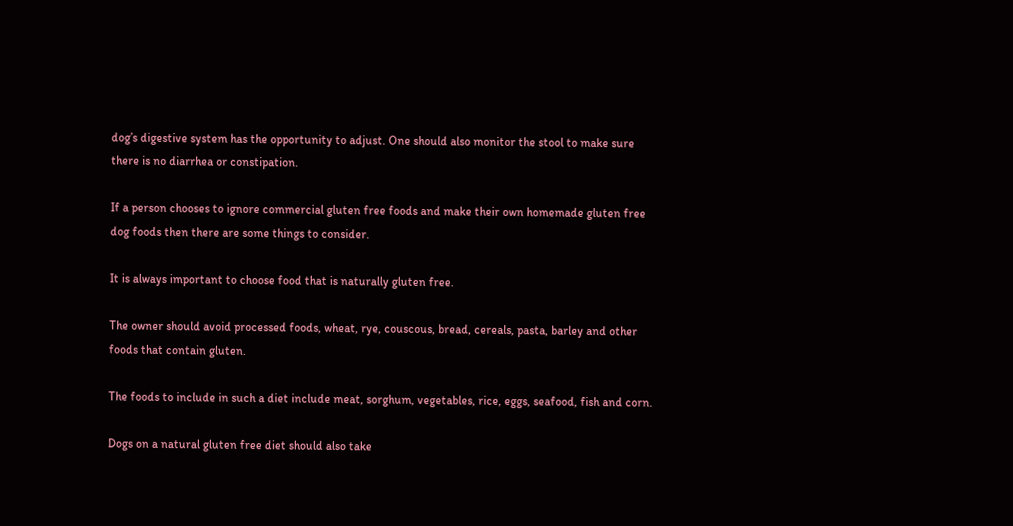dog’s digestive system has the opportunity to adjust. One should also monitor the stool to make sure there is no diarrhea or constipation.

If a person chooses to ignore commercial gluten free foods and make their own homemade gluten free dog foods then there are some things to consider.

It is always important to choose food that is naturally gluten free.

The owner should avoid processed foods, wheat, rye, couscous, bread, cereals, pasta, barley and other foods that contain gluten.

The foods to include in such a diet include meat, sorghum, vegetables, rice, eggs, seafood, fish and corn.

Dogs on a natural gluten free diet should also take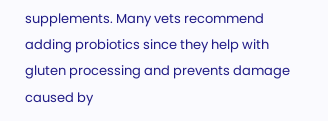supplements. Many vets recommend adding probiotics since they help with gluten processing and prevents damage caused by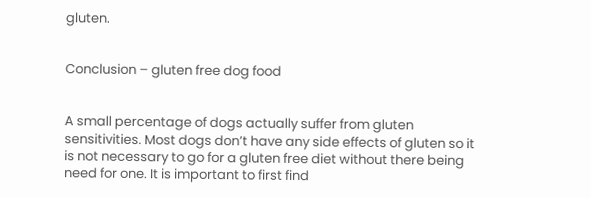gluten.


Conclusion – gluten free dog food


A small percentage of dogs actually suffer from gluten sensitivities. Most dogs don’t have any side effects of gluten so it is not necessary to go for a gluten free diet without there being need for one. It is important to first find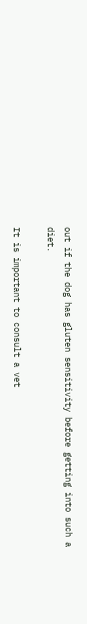out if the dog has gluten sensitivity before getting into such a diet.

It is important to consult a vet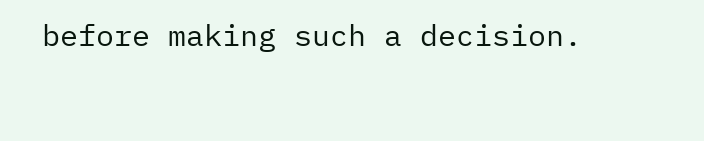before making such a decision.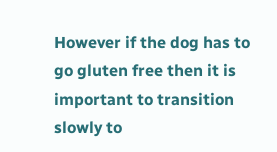However if the dog has to go gluten free then it is important to transition slowly to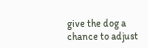give the dog a chance to adjust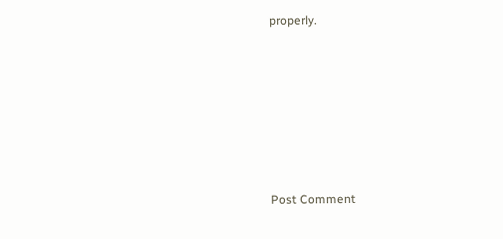properly.







Post Comment